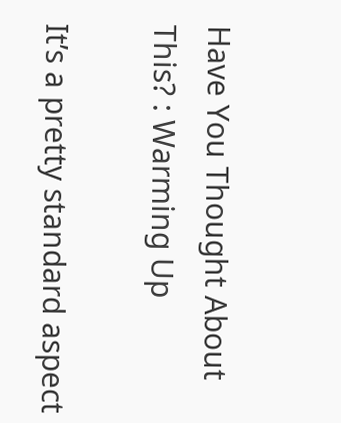Have You Thought About This? : Warming Up

It’s a pretty standard aspect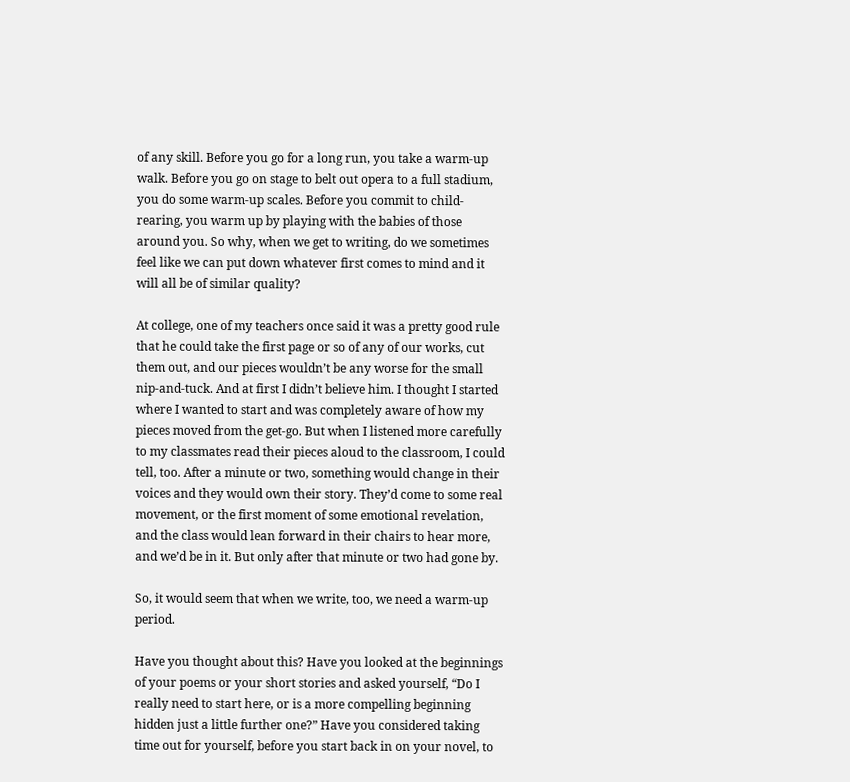of any skill. Before you go for a long run, you take a warm-up walk. Before you go on stage to belt out opera to a full stadium, you do some warm-up scales. Before you commit to child-rearing, you warm up by playing with the babies of those around you. So why, when we get to writing, do we sometimes feel like we can put down whatever first comes to mind and it will all be of similar quality?

At college, one of my teachers once said it was a pretty good rule that he could take the first page or so of any of our works, cut them out, and our pieces wouldn’t be any worse for the small nip-and-tuck. And at first I didn’t believe him. I thought I started where I wanted to start and was completely aware of how my pieces moved from the get-go. But when I listened more carefully to my classmates read their pieces aloud to the classroom, I could tell, too. After a minute or two, something would change in their voices and they would own their story. They’d come to some real movement, or the first moment of some emotional revelation, and the class would lean forward in their chairs to hear more, and we’d be in it. But only after that minute or two had gone by.

So, it would seem that when we write, too, we need a warm-up period.

Have you thought about this? Have you looked at the beginnings of your poems or your short stories and asked yourself, “Do I really need to start here, or is a more compelling beginning hidden just a little further one?” Have you considered taking time out for yourself, before you start back in on your novel, to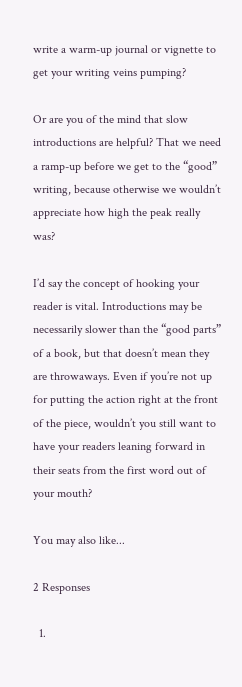write a warm-up journal or vignette to get your writing veins pumping?

Or are you of the mind that slow introductions are helpful? That we need a ramp-up before we get to the “good” writing, because otherwise we wouldn’t appreciate how high the peak really was?

I’d say the concept of hooking your reader is vital. Introductions may be necessarily slower than the “good parts” of a book, but that doesn’t mean they are throwaways. Even if you’re not up for putting the action right at the front of the piece, wouldn’t you still want to have your readers leaning forward in their seats from the first word out of your mouth?

You may also like...

2 Responses

  1.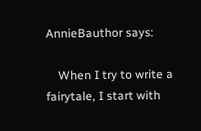AnnieBauthor says:

    When I try to write a fairytale, I start with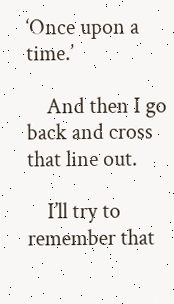‘Once upon a time.’

    And then I go back and cross that line out.

    I’ll try to remember that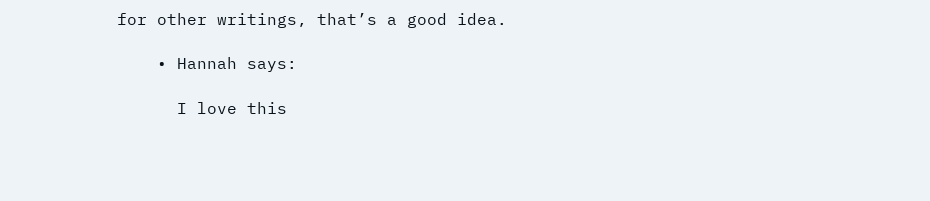for other writings, that’s a good idea.

    • Hannah says:

      I love this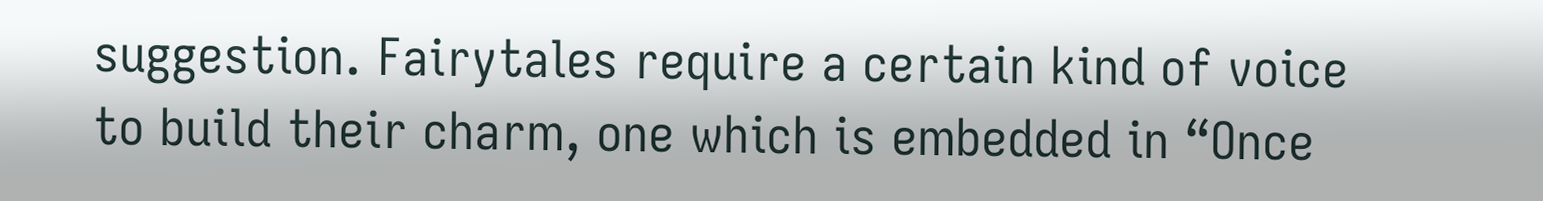suggestion. Fairytales require a certain kind of voice to build their charm, one which is embedded in “Once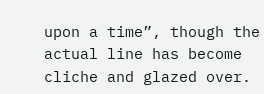upon a time”, though the actual line has become cliche and glazed over.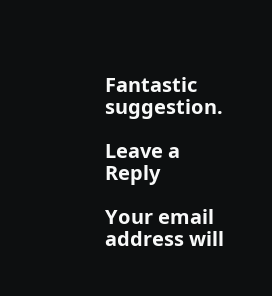Fantastic suggestion.

Leave a Reply

Your email address will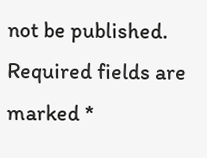not be published. Required fields are marked *